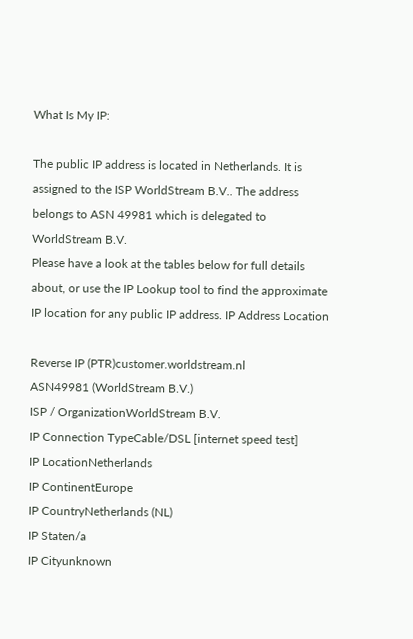What Is My IP:

The public IP address is located in Netherlands. It is assigned to the ISP WorldStream B.V.. The address belongs to ASN 49981 which is delegated to WorldStream B.V.
Please have a look at the tables below for full details about, or use the IP Lookup tool to find the approximate IP location for any public IP address. IP Address Location

Reverse IP (PTR)customer.worldstream.nl
ASN49981 (WorldStream B.V.)
ISP / OrganizationWorldStream B.V.
IP Connection TypeCable/DSL [internet speed test]
IP LocationNetherlands
IP ContinentEurope
IP CountryNetherlands (NL)
IP Staten/a
IP Cityunknown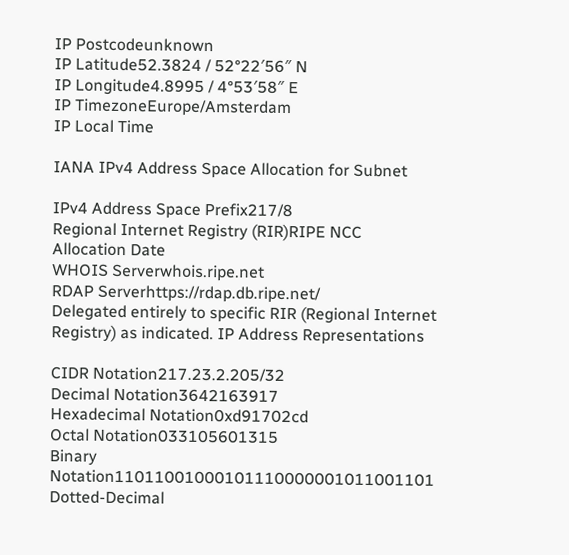IP Postcodeunknown
IP Latitude52.3824 / 52°22′56″ N
IP Longitude4.8995 / 4°53′58″ E
IP TimezoneEurope/Amsterdam
IP Local Time

IANA IPv4 Address Space Allocation for Subnet

IPv4 Address Space Prefix217/8
Regional Internet Registry (RIR)RIPE NCC
Allocation Date
WHOIS Serverwhois.ripe.net
RDAP Serverhttps://rdap.db.ripe.net/
Delegated entirely to specific RIR (Regional Internet Registry) as indicated. IP Address Representations

CIDR Notation217.23.2.205/32
Decimal Notation3642163917
Hexadecimal Notation0xd91702cd
Octal Notation033105601315
Binary Notation11011001000101110000001011001101
Dotted-Decimal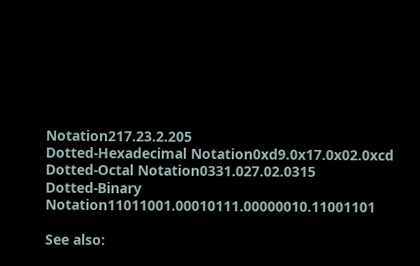Notation217.23.2.205
Dotted-Hexadecimal Notation0xd9.0x17.0x02.0xcd
Dotted-Octal Notation0331.027.02.0315
Dotted-Binary Notation11011001.00010111.00000010.11001101

See also: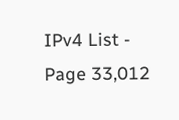IPv4 List - Page 33,012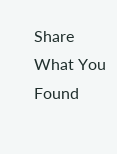Share What You Found